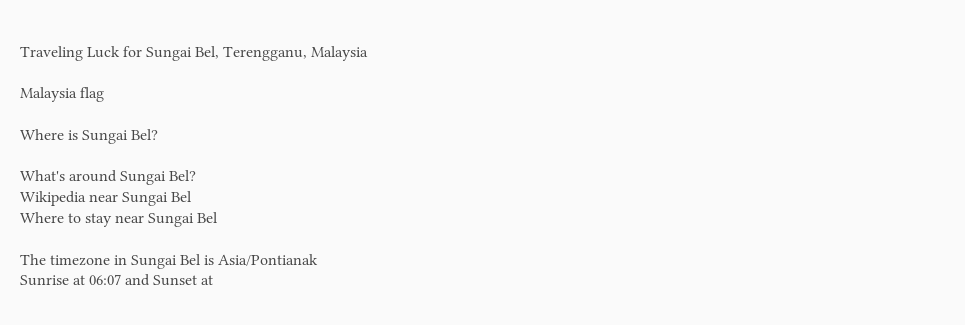Traveling Luck for Sungai Bel, Terengganu, Malaysia

Malaysia flag

Where is Sungai Bel?

What's around Sungai Bel?
Wikipedia near Sungai Bel
Where to stay near Sungai Bel

The timezone in Sungai Bel is Asia/Pontianak
Sunrise at 06:07 and Sunset at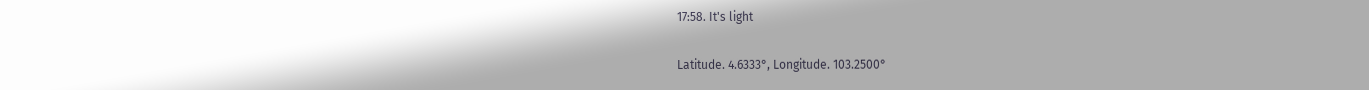17:58. It's light

Latitude. 4.6333°, Longitude. 103.2500°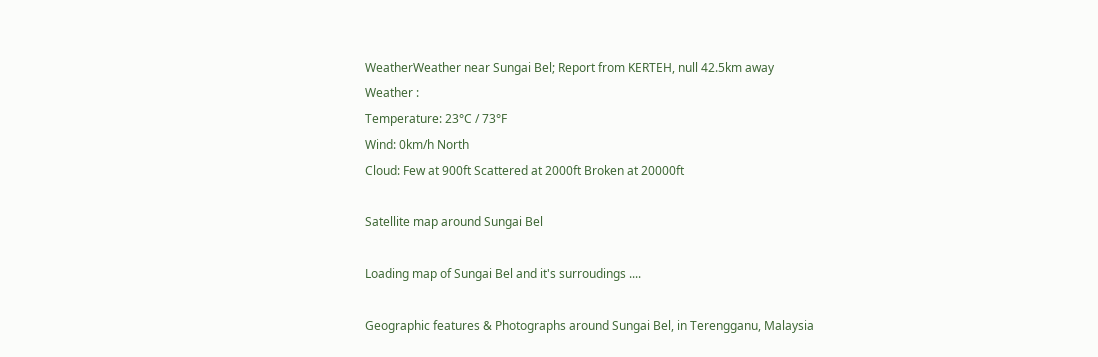WeatherWeather near Sungai Bel; Report from KERTEH, null 42.5km away
Weather :
Temperature: 23°C / 73°F
Wind: 0km/h North
Cloud: Few at 900ft Scattered at 2000ft Broken at 20000ft

Satellite map around Sungai Bel

Loading map of Sungai Bel and it's surroudings ....

Geographic features & Photographs around Sungai Bel, in Terengganu, Malaysia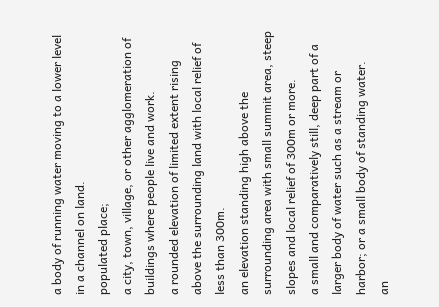a body of running water moving to a lower level in a channel on land.
populated place;
a city, town, village, or other agglomeration of buildings where people live and work.
a rounded elevation of limited extent rising above the surrounding land with local relief of less than 300m.
an elevation standing high above the surrounding area with small summit area, steep slopes and local relief of 300m or more.
a small and comparatively still, deep part of a larger body of water such as a stream or harbor; or a small body of standing water.
an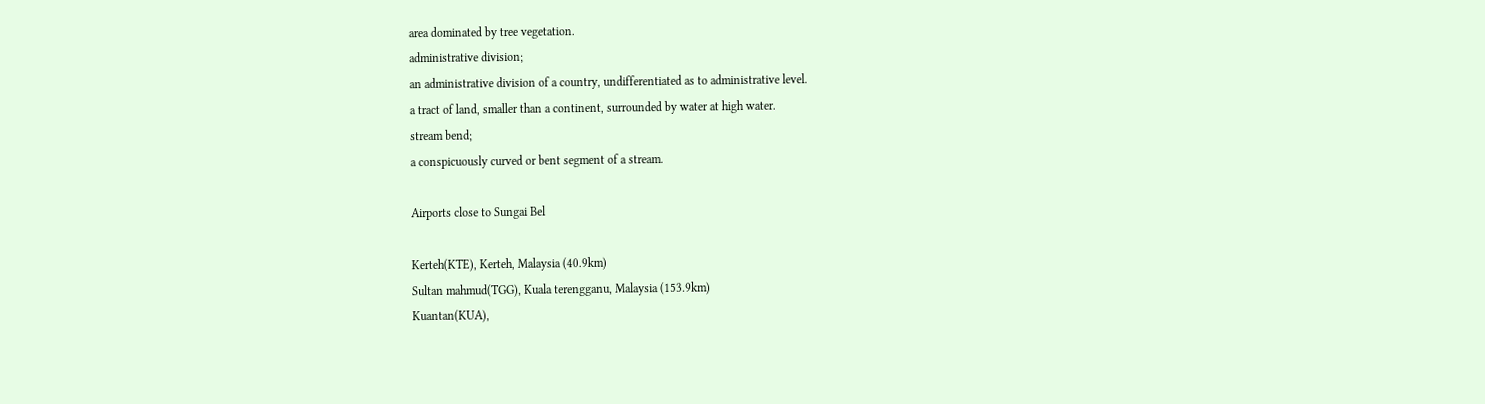area dominated by tree vegetation.
administrative division;
an administrative division of a country, undifferentiated as to administrative level.
a tract of land, smaller than a continent, surrounded by water at high water.
stream bend;
a conspicuously curved or bent segment of a stream.

Airports close to Sungai Bel

Kerteh(KTE), Kerteh, Malaysia (40.9km)
Sultan mahmud(TGG), Kuala terengganu, Malaysia (153.9km)
Kuantan(KUA),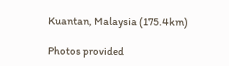Kuantan, Malaysia (175.4km)

Photos provided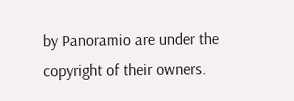by Panoramio are under the copyright of their owners.